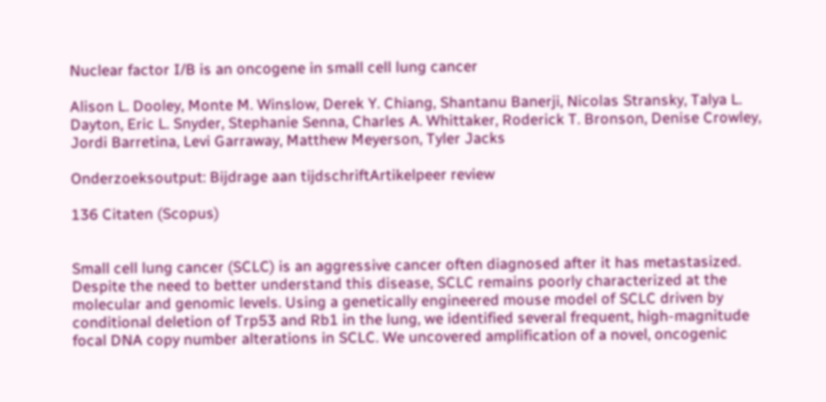Nuclear factor I/B is an oncogene in small cell lung cancer

Alison L. Dooley, Monte M. Winslow, Derek Y. Chiang, Shantanu Banerji, Nicolas Stransky, Talya L. Dayton, Eric L. Snyder, Stephanie Senna, Charles A. Whittaker, Roderick T. Bronson, Denise Crowley, Jordi Barretina, Levi Garraway, Matthew Meyerson, Tyler Jacks

Onderzoeksoutput: Bijdrage aan tijdschriftArtikelpeer review

136 Citaten (Scopus)


Small cell lung cancer (SCLC) is an aggressive cancer often diagnosed after it has metastasized. Despite the need to better understand this disease, SCLC remains poorly characterized at the molecular and genomic levels. Using a genetically engineered mouse model of SCLC driven by conditional deletion of Trp53 and Rb1 in the lung, we identified several frequent, high-magnitude focal DNA copy number alterations in SCLC. We uncovered amplification of a novel, oncogenic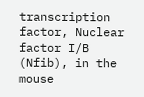transcription factor, Nuclear factor I/B (Nfib), in the mouse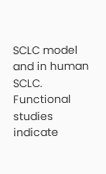SCLC model and in human SCLC. Functional studies indicate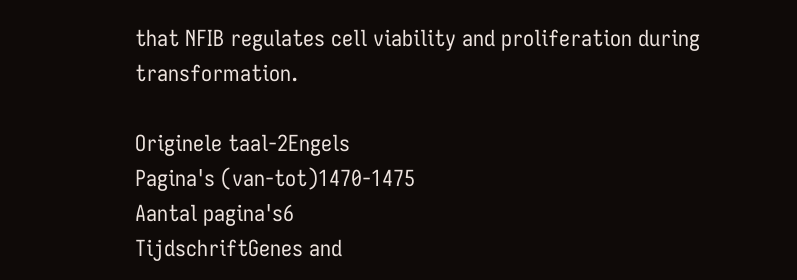that NFIB regulates cell viability and proliferation during transformation.

Originele taal-2Engels
Pagina's (van-tot)1470-1475
Aantal pagina's6
TijdschriftGenes and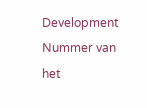Development
Nummer van het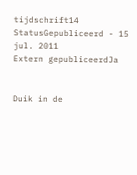tijdschrift14
StatusGepubliceerd - 15 jul. 2011
Extern gepubliceerdJa


Duik in de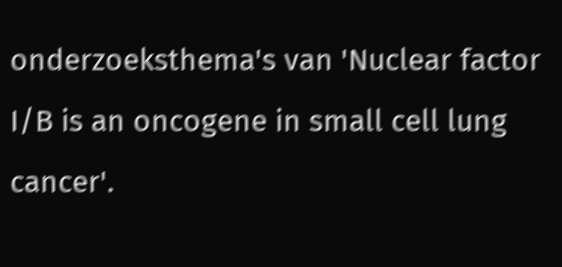onderzoeksthema's van 'Nuclear factor I/B is an oncogene in small cell lung cancer'.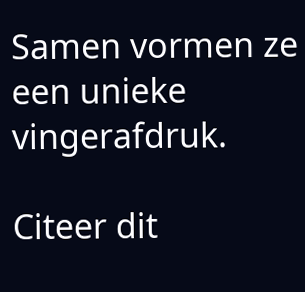Samen vormen ze een unieke vingerafdruk.

Citeer dit